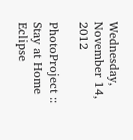Wednesday, November 14, 2012

PhotoProject :: Stay at Home Eclipse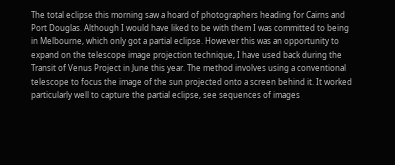The total eclipse this morning saw a hoard of photographers heading for Cairns and Port Douglas. Although I would have liked to be with them I was committed to being in Melbourne, which only got a partial eclipse. However this was an opportunity to expand on the telescope image projection technique, I have used back during the Transit of Venus Project in June this year. The method involves using a conventional telescope to focus the image of the sun projected onto a screen behind it. It worked particularly well to capture the partial eclipse, see sequences of images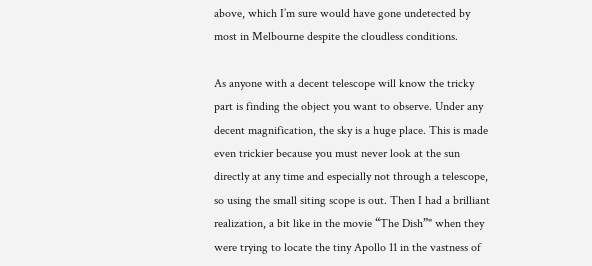above, which I’m sure would have gone undetected by most in Melbourne despite the cloudless conditions.

As anyone with a decent telescope will know the tricky part is finding the object you want to observe. Under any decent magnification, the sky is a huge place. This is made even trickier because you must never look at the sun directly at any time and especially not through a telescope, so using the small siting scope is out. Then I had a brilliant realization, a bit like in the movie “The Dish”" when they were trying to locate the tiny Apollo 11 in the vastness of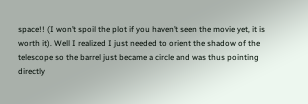space!! (I won’t spoil the plot if you haven’t seen the movie yet, it is worth it). Well I realized I just needed to orient the shadow of the telescope so the barrel just became a circle and was thus pointing directly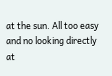at the sun. All too easy and no looking directly at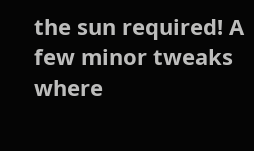the sun required! A few minor tweaks where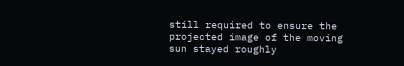still required to ensure the projected image of the moving sun stayed roughly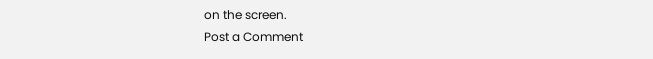on the screen.
Post a Comment